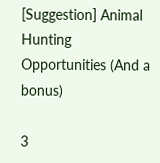[Suggestion] Animal Hunting Opportunities (And a bonus)

3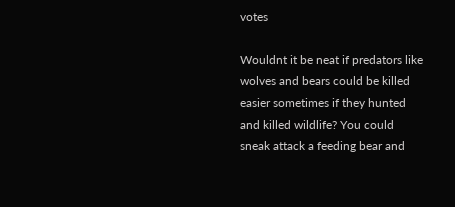votes

Wouldnt it be neat if predators like wolves and bears could be killed easier sometimes if they hunted and killed wildlife? You could sneak attack a feeding bear and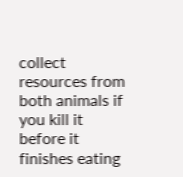collect resources from both animals if you kill it before it finishes eating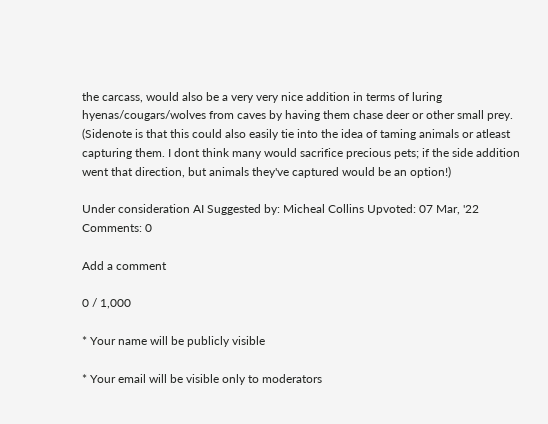the carcass, would also be a very very nice addition in terms of luring hyenas/cougars/wolves from caves by having them chase deer or other small prey. (Sidenote is that this could also easily tie into the idea of taming animals or atleast capturing them. I dont think many would sacrifice precious pets; if the side addition went that direction, but animals they've captured would be an option!)

Under consideration AI Suggested by: Micheal Collins Upvoted: 07 Mar, '22 Comments: 0

Add a comment

0 / 1,000

* Your name will be publicly visible

* Your email will be visible only to moderators